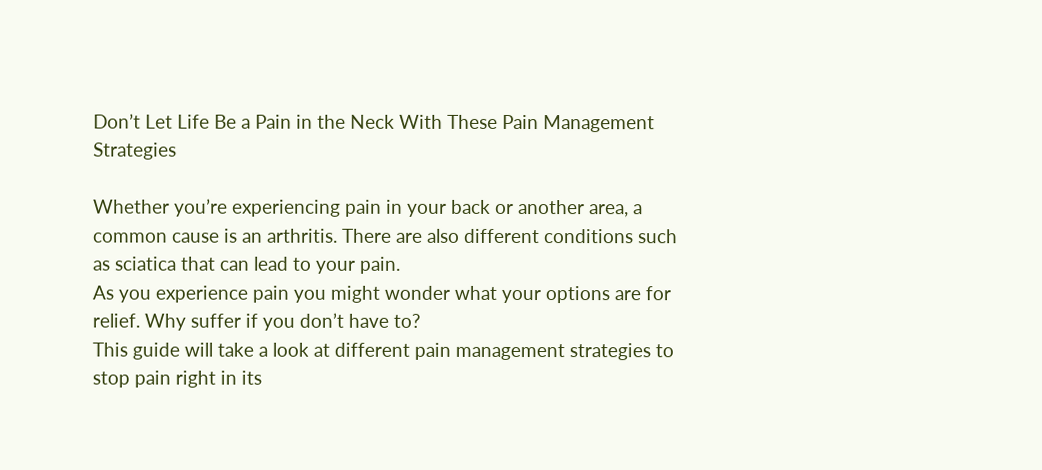Don’t Let Life Be a Pain in the Neck With These Pain Management Strategies

Whether you’re experiencing pain in your back or another area, a common cause is an arthritis. There are also different conditions such as sciatica that can lead to your pain.
As you experience pain you might wonder what your options are for relief. Why suffer if you don’t have to?
This guide will take a look at different pain management strategies to stop pain right in its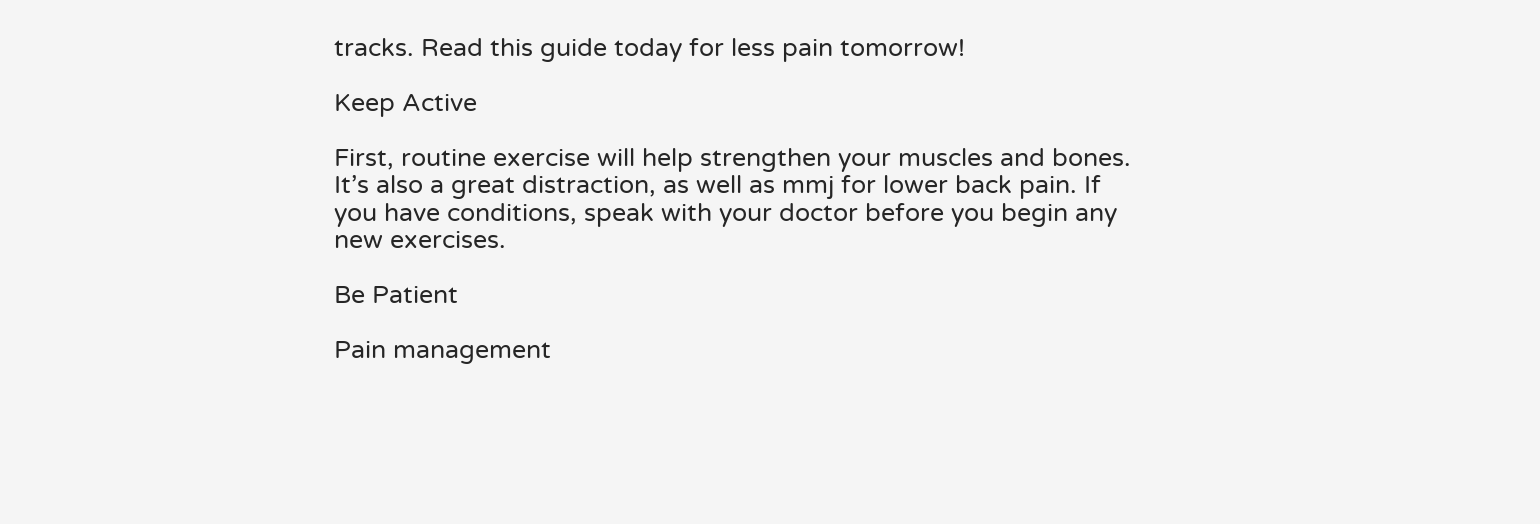tracks. Read this guide today for less pain tomorrow!

Keep Active

First, routine exercise will help strengthen your muscles and bones. It’s also a great distraction, as well as mmj for lower back pain. If you have conditions, speak with your doctor before you begin any new exercises.

Be Patient

Pain management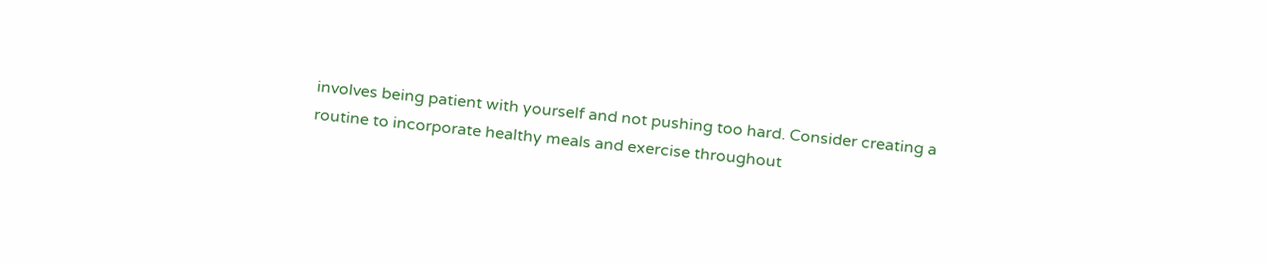involves being patient with yourself and not pushing too hard. Consider creating a routine to incorporate healthy meals and exercise throughout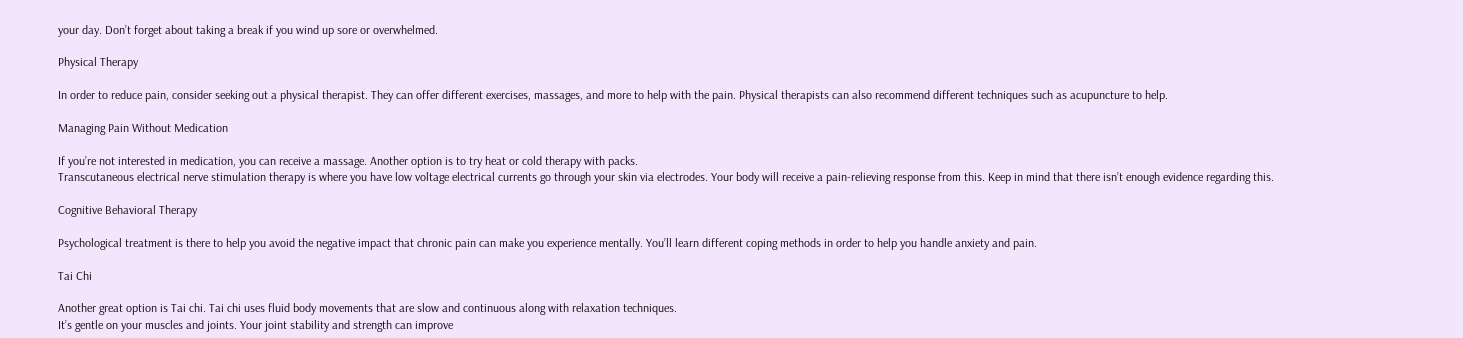your day. Don’t forget about taking a break if you wind up sore or overwhelmed.

Physical Therapy

In order to reduce pain, consider seeking out a physical therapist. They can offer different exercises, massages, and more to help with the pain. Physical therapists can also recommend different techniques such as acupuncture to help.

Managing Pain Without Medication

If you’re not interested in medication, you can receive a massage. Another option is to try heat or cold therapy with packs.
Transcutaneous electrical nerve stimulation therapy is where you have low voltage electrical currents go through your skin via electrodes. Your body will receive a pain-relieving response from this. Keep in mind that there isn’t enough evidence regarding this.

Cognitive Behavioral Therapy

Psychological treatment is there to help you avoid the negative impact that chronic pain can make you experience mentally. You’ll learn different coping methods in order to help you handle anxiety and pain.

Tai Chi

Another great option is Tai chi. Tai chi uses fluid body movements that are slow and continuous along with relaxation techniques.
It’s gentle on your muscles and joints. Your joint stability and strength can improve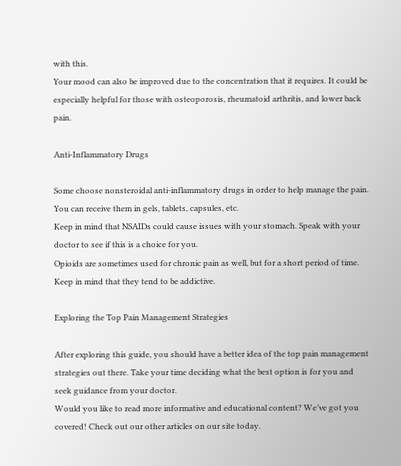with this.
Your mood can also be improved due to the concentration that it requires. It could be especially helpful for those with osteoporosis, rheumatoid arthritis, and lower back pain.

Anti-Inflammatory Drugs

Some choose nonsteroidal anti-inflammatory drugs in order to help manage the pain. You can receive them in gels, tablets, capsules, etc.
Keep in mind that NSAIDs could cause issues with your stomach. Speak with your doctor to see if this is a choice for you.
Opioids are sometimes used for chronic pain as well, but for a short period of time. Keep in mind that they tend to be addictive.

Exploring the Top Pain Management Strategies

After exploring this guide, you should have a better idea of the top pain management strategies out there. Take your time deciding what the best option is for you and seek guidance from your doctor.
Would you like to read more informative and educational content? We’ve got you covered! Check out our other articles on our site today.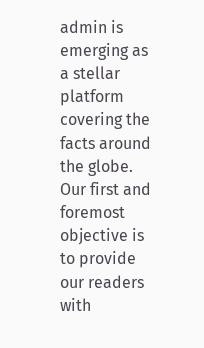admin is emerging as a stellar platform covering the facts around the globe. Our first and foremost objective is to provide our readers with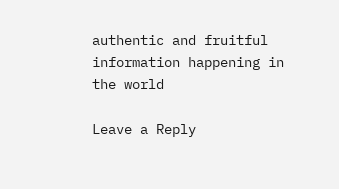authentic and fruitful information happening in the world

Leave a Reply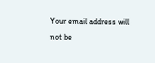Your email address will not be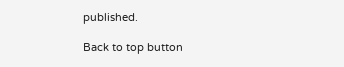published.

Back to top button